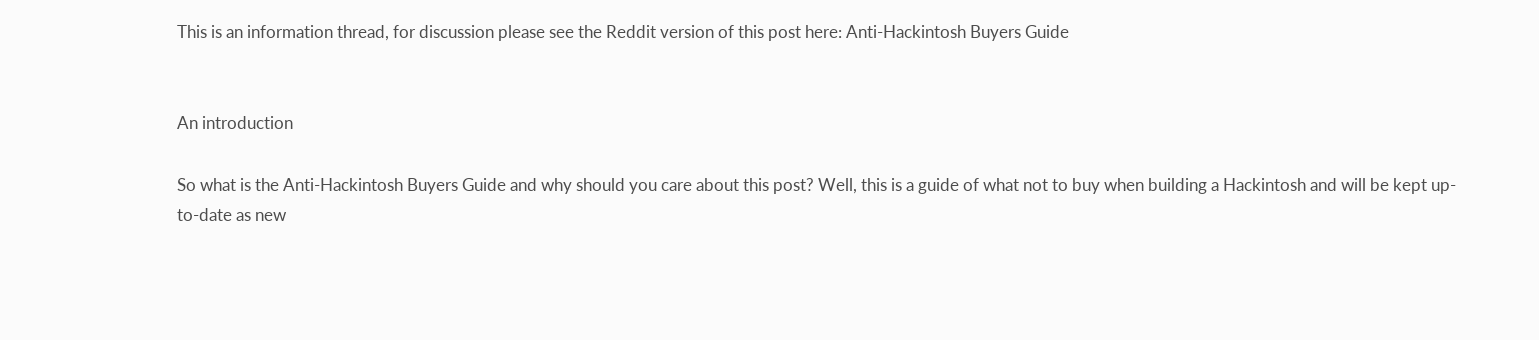This is an information thread, for discussion please see the Reddit version of this post here: Anti-Hackintosh Buyers Guide


An introduction

So what is the Anti-Hackintosh Buyers Guide and why should you care about this post? Well, this is a guide of what not to buy when building a Hackintosh and will be kept up-to-date as new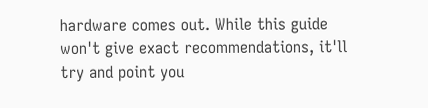hardware comes out. While this guide won't give exact recommendations, it'll try and point you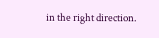in the right direction.